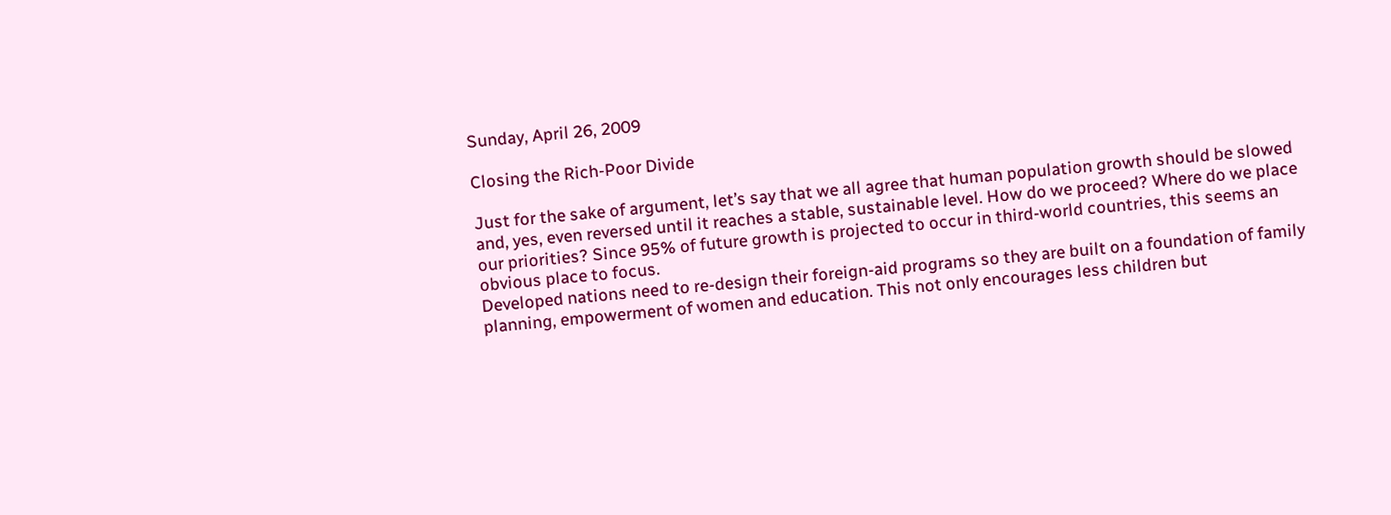Sunday, April 26, 2009

Closing the Rich-Poor Divide

Just for the sake of argument, let’s say that we all agree that human population growth should be slowed and, yes, even reversed until it reaches a stable, sustainable level. How do we proceed? Where do we place our priorities? Since 95% of future growth is projected to occur in third-world countries, this seems an obvious place to focus.
Developed nations need to re-design their foreign-aid programs so they are built on a foundation of family planning, empowerment of women and education. This not only encourages less children but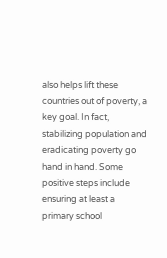also helps lift these countries out of poverty, a key goal. In fact, stabilizing population and eradicating poverty go hand in hand. Some positive steps include ensuring at least a primary school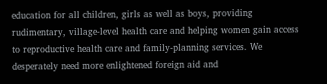education for all children, girls as well as boys, providing rudimentary, village-level health care and helping women gain access to reproductive health care and family-planning services. We desperately need more enlightened foreign aid and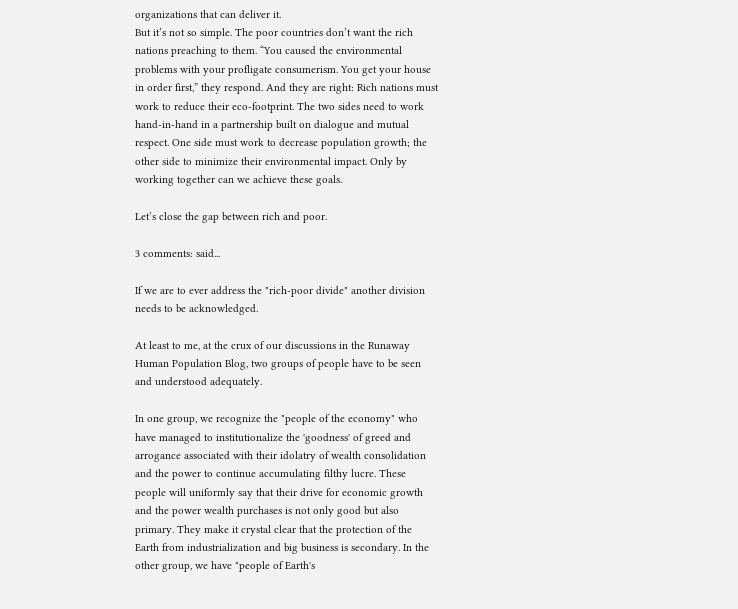organizations that can deliver it.
But it’s not so simple. The poor countries don’t want the rich nations preaching to them. “You caused the environmental problems with your profligate consumerism. You get your house in order first,” they respond. And they are right: Rich nations must work to reduce their eco-footprint. The two sides need to work hand-in-hand in a partnership built on dialogue and mutual respect. One side must work to decrease population growth; the other side to minimize their environmental impact. Only by working together can we achieve these goals.

Let’s close the gap between rich and poor.

3 comments: said...

If we are to ever address the "rich-poor divide" another division needs to be acknowledged.

At least to me, at the crux of our discussions in the Runaway Human Population Blog, two groups of people have to be seen and understood adequately.

In one group, we recognize the "people of the economy" who have managed to institutionalize the 'goodness' of greed and arrogance associated with their idolatry of wealth consolidation and the power to continue accumulating filthy lucre. These people will uniformly say that their drive for economic growth and the power wealth purchases is not only good but also primary. They make it crystal clear that the protection of the Earth from industrialization and big business is secondary. In the other group, we have "people of Earth's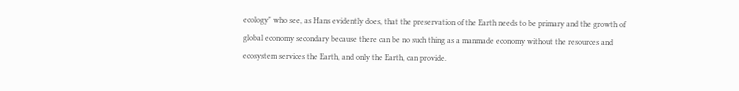ecology" who see, as Hans evidently does, that the preservation of the Earth needs to be primary and the growth of global economy secondary because there can be no such thing as a manmade economy without the resources and ecosystem services the Earth, and only the Earth, can provide.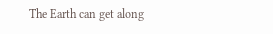The Earth can get along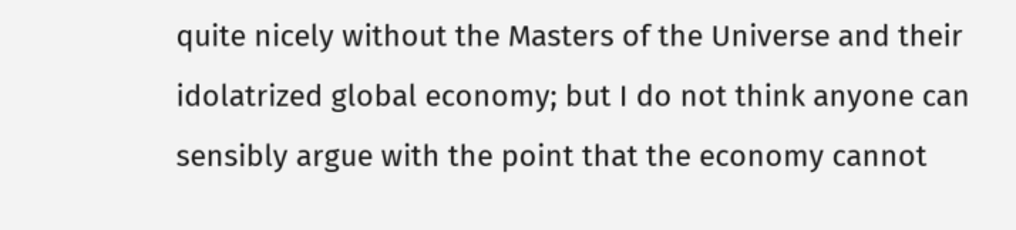quite nicely without the Masters of the Universe and their idolatrized global economy; but I do not think anyone can sensibly argue with the point that the economy cannot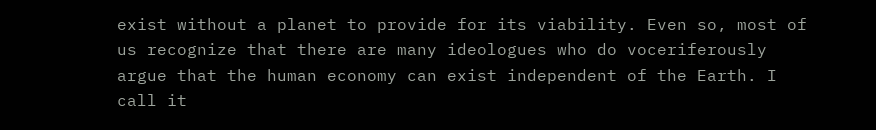exist without a planet to provide for its viability. Even so, most of us recognize that there are many ideologues who do voceriferously argue that the human economy can exist independent of the Earth. I call it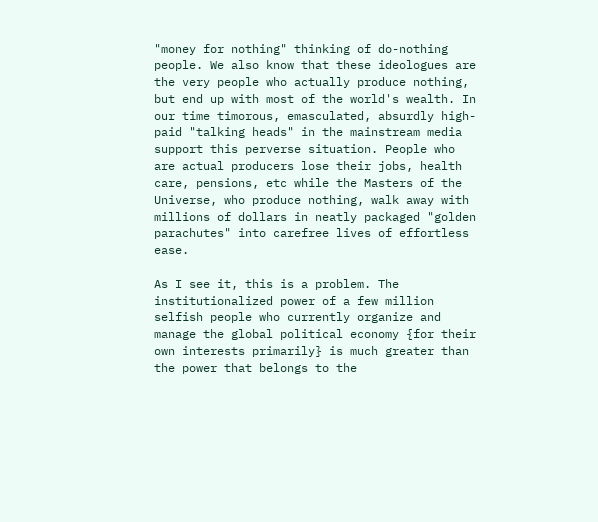"money for nothing" thinking of do-nothing people. We also know that these ideologues are the very people who actually produce nothing, but end up with most of the world's wealth. In our time timorous, emasculated, absurdly high-paid "talking heads" in the mainstream media support this perverse situation. People who are actual producers lose their jobs, health care, pensions, etc while the Masters of the Universe, who produce nothing, walk away with millions of dollars in neatly packaged "golden parachutes" into carefree lives of effortless ease.

As I see it, this is a problem. The institutionalized power of a few million selfish people who currently organize and manage the global political economy {for their own interests primarily} is much greater than the power that belongs to the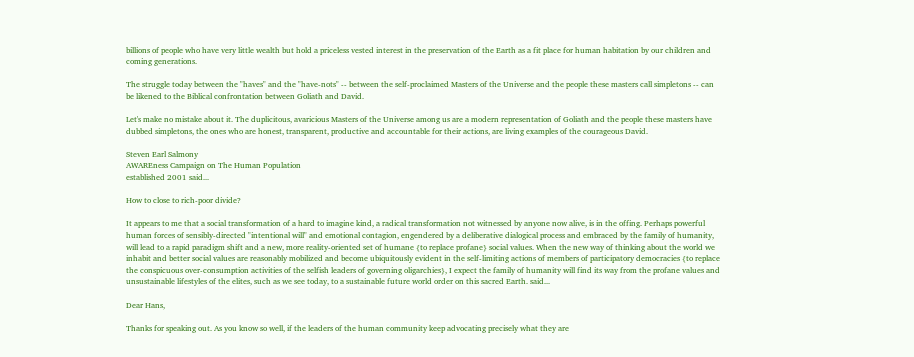billions of people who have very little wealth but hold a priceless vested interest in the preservation of the Earth as a fit place for human habitation by our children and coming generations.

The struggle today between the "haves" and the "have-nots" -- between the self-proclaimed Masters of the Universe and the people these masters call simpletons -- can be likened to the Biblical confrontation between Goliath and David.

Let's make no mistake about it. The duplicitous, avaricious Masters of the Universe among us are a modern representation of Goliath and the people these masters have dubbed simpletons, the ones who are honest, transparent, productive and accountable for their actions, are living examples of the courageous David.

Steven Earl Salmony
AWAREness Campaign on The Human Population
established 2001 said...

How to close to rich-poor divide?

It appears to me that a social transformation of a hard to imagine kind, a radical transformation not witnessed by anyone now alive, is in the offing. Perhaps powerful human forces of sensibly-directed "intentional will" and emotional contagion, engendered by a deliberative dialogical process and embraced by the family of humanity, will lead to a rapid paradigm shift and a new, more reality-oriented set of humane {to replace profane} social values. When the new way of thinking about the world we inhabit and better social values are reasonably mobilized and become ubiquitously evident in the self-limiting actions of members of participatory democracies {to replace the conspicuous over-consumption activities of the selfish leaders of governing oligarchies}, I expect the family of humanity will find its way from the profane values and unsustainable lifestyles of the elites, such as we see today, to a sustainable future world order on this sacred Earth. said...

Dear Hans,

Thanks for speaking out. As you know so well, if the leaders of the human community keep advocating precisely what they are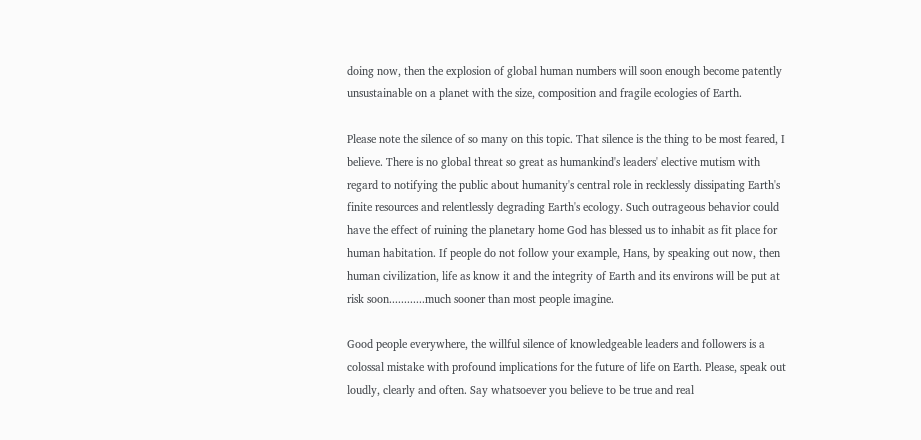doing now, then the explosion of global human numbers will soon enough become patently unsustainable on a planet with the size, composition and fragile ecologies of Earth.

Please note the silence of so many on this topic. That silence is the thing to be most feared, I believe. There is no global threat so great as humankind's leaders' elective mutism with regard to notifying the public about humanity's central role in recklessly dissipating Earth's finite resources and relentlessly degrading Earth's ecology. Such outrageous behavior could have the effect of ruining the planetary home God has blessed us to inhabit as fit place for human habitation. If people do not follow your example, Hans, by speaking out now, then human civilization, life as know it and the integrity of Earth and its environs will be put at risk soon............much sooner than most people imagine.

Good people everywhere, the willful silence of knowledgeable leaders and followers is a colossal mistake with profound implications for the future of life on Earth. Please, speak out loudly, clearly and often. Say whatsoever you believe to be true and real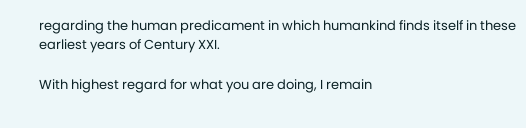regarding the human predicament in which humankind finds itself in these earliest years of Century XXI.

With highest regard for what you are doing, I remain